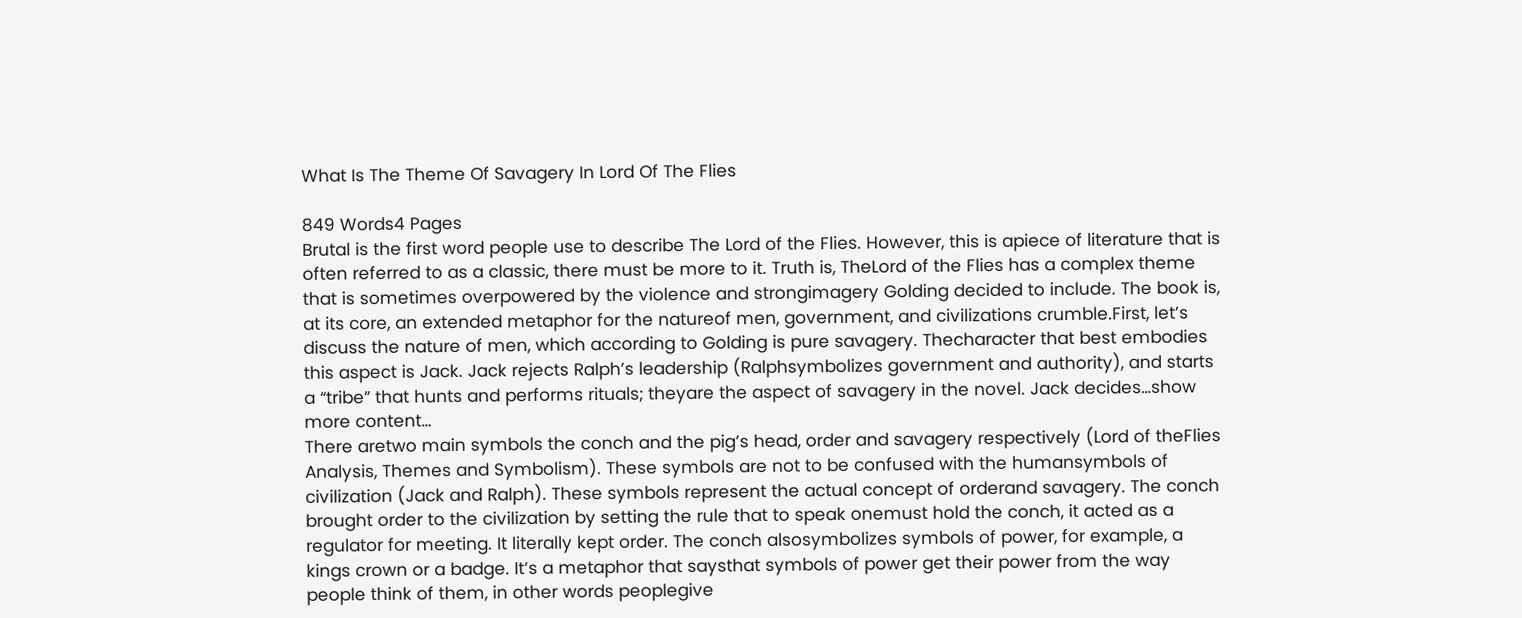What Is The Theme Of Savagery In Lord Of The Flies

849 Words4 Pages
Brutal is the first word people use to describe The Lord of the Flies. However, this is apiece of literature that is often referred to as a classic, there must be more to it. Truth is, TheLord of the Flies has a complex theme that is sometimes overpowered by the violence and strongimagery Golding decided to include. The book is, at its core, an extended metaphor for the natureof men, government, and civilizations crumble.First, let’s discuss the nature of men, which according to Golding is pure savagery. Thecharacter that best embodies this aspect is Jack. Jack rejects Ralph’s leadership (Ralphsymbolizes government and authority), and starts a “tribe” that hunts and performs rituals; theyare the aspect of savagery in the novel. Jack decides…show more content…
There aretwo main symbols the conch and the pig’s head, order and savagery respectively (Lord of theFlies Analysis, Themes and Symbolism). These symbols are not to be confused with the humansymbols of civilization (Jack and Ralph). These symbols represent the actual concept of orderand savagery. The conch brought order to the civilization by setting the rule that to speak onemust hold the conch, it acted as a regulator for meeting. It literally kept order. The conch alsosymbolizes symbols of power, for example, a kings crown or a badge. It’s a metaphor that saysthat symbols of power get their power from the way people think of them, in other words peoplegive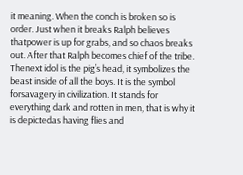it meaning. When the conch is broken so is order. Just when it breaks Ralph believes thatpower is up for grabs, and so chaos breaks out. After that Ralph becomes chief of the tribe. Thenext idol is the pig’s head, it symbolizes the beast inside of all the boys. It is the symbol forsavagery in civilization. It stands for everything dark and rotten in men, that is why it is depictedas having flies and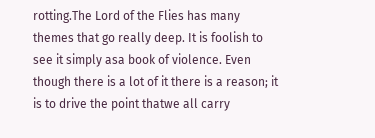rotting.The Lord of the Flies has many themes that go really deep. It is foolish to see it simply asa book of violence. Even though there is a lot of it there is a reason; it is to drive the point thatwe all carry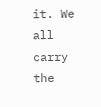it. We all carry the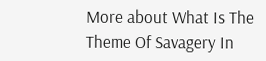More about What Is The Theme Of Savagery In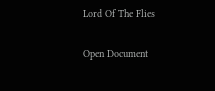Lord Of The Flies

Open Document